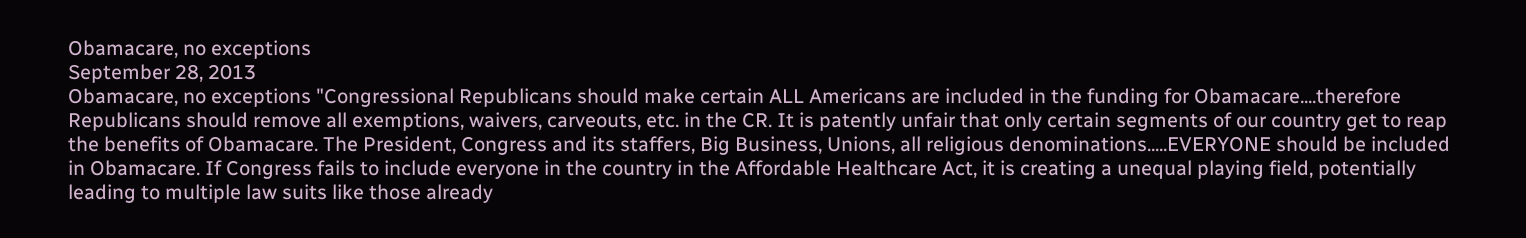Obamacare, no exceptions
September 28, 2013
Obamacare, no exceptions "Congressional Republicans should make certain ALL Americans are included in the funding for Obamacare....therefore Republicans should remove all exemptions, waivers, carveouts, etc. in the CR. It is patently unfair that only certain segments of our country get to reap the benefits of Obamacare. The President, Congress and its staffers, Big Business, Unions, all religious denominations.....EVERYONE should be included in Obamacare. If Congress fails to include everyone in the country in the Affordable Healthcare Act, it is creating a unequal playing field, potentially leading to multiple law suits like those already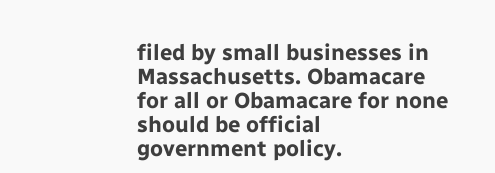filed by small businesses in Massachusetts. Obamacare for all or Obamacare for none should be official government policy.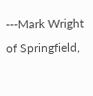---Mark Wright of Springfield,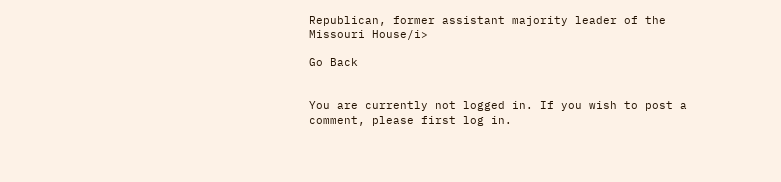Republican, former assistant majority leader of the Missouri House/i>

Go Back


You are currently not logged in. If you wish to post a comment, please first log in.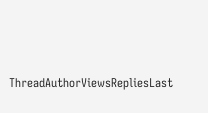ThreadAuthorViewsRepliesLast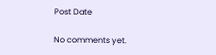Post Date

No comments yet.